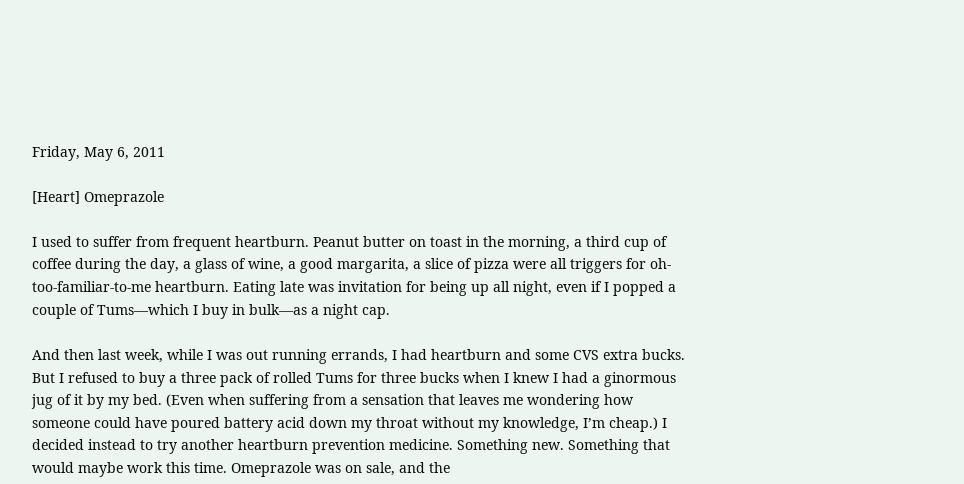Friday, May 6, 2011

[Heart] Omeprazole

I used to suffer from frequent heartburn. Peanut butter on toast in the morning, a third cup of coffee during the day, a glass of wine, a good margarita, a slice of pizza were all triggers for oh-too-familiar-to-me heartburn. Eating late was invitation for being up all night, even if I popped a couple of Tums—which I buy in bulk—as a night cap.

And then last week, while I was out running errands, I had heartburn and some CVS extra bucks. But I refused to buy a three pack of rolled Tums for three bucks when I knew I had a ginormous jug of it by my bed. (Even when suffering from a sensation that leaves me wondering how someone could have poured battery acid down my throat without my knowledge, I’m cheap.) I decided instead to try another heartburn prevention medicine. Something new. Something that would maybe work this time. Omeprazole was on sale, and the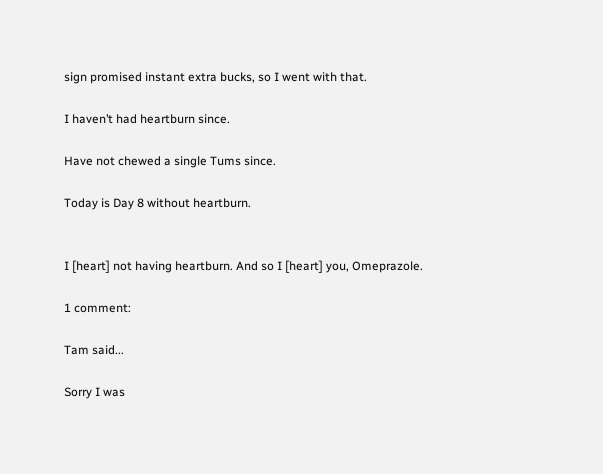sign promised instant extra bucks, so I went with that.

I haven’t had heartburn since.

Have not chewed a single Tums since.

Today is Day 8 without heartburn.


I [heart] not having heartburn. And so I [heart] you, Omeprazole.

1 comment:

Tam said...

Sorry I was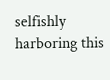selfishly harboring this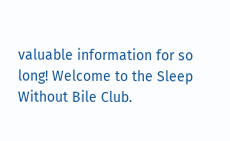valuable information for so long! Welcome to the Sleep Without Bile Club.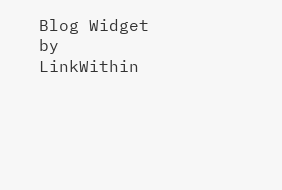Blog Widget by LinkWithin